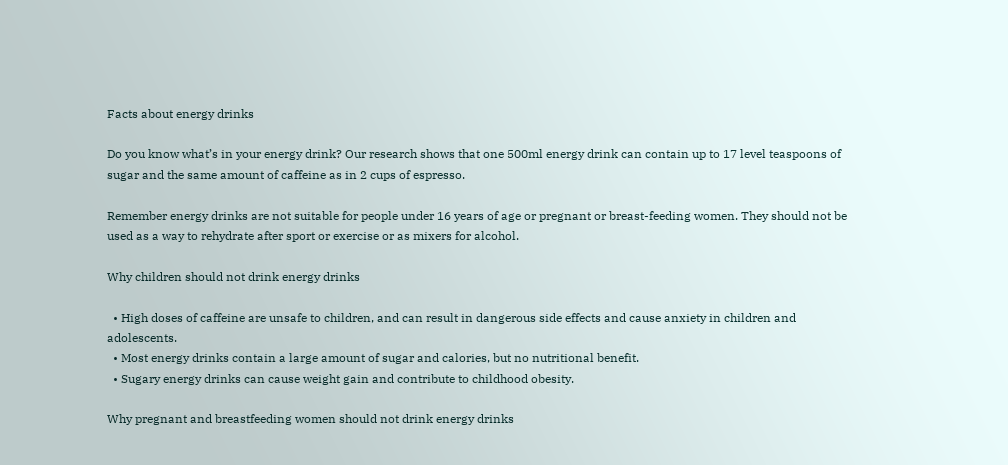Facts about energy drinks

Do you know what’s in your energy drink? Our research shows that one 500ml energy drink can contain up to 17 level teaspoons of sugar and the same amount of caffeine as in 2 cups of espresso.

Remember energy drinks are not suitable for people under 16 years of age or pregnant or breast-feeding women. They should not be used as a way to rehydrate after sport or exercise or as mixers for alcohol.

Why children should not drink energy drinks

  • High doses of caffeine are unsafe to children, and can result in dangerous side effects and cause anxiety in children and adolescents.
  • Most energy drinks contain a large amount of sugar and calories, but no nutritional benefit.
  • Sugary energy drinks can cause weight gain and contribute to childhood obesity.

Why pregnant and breastfeeding women should not drink energy drinks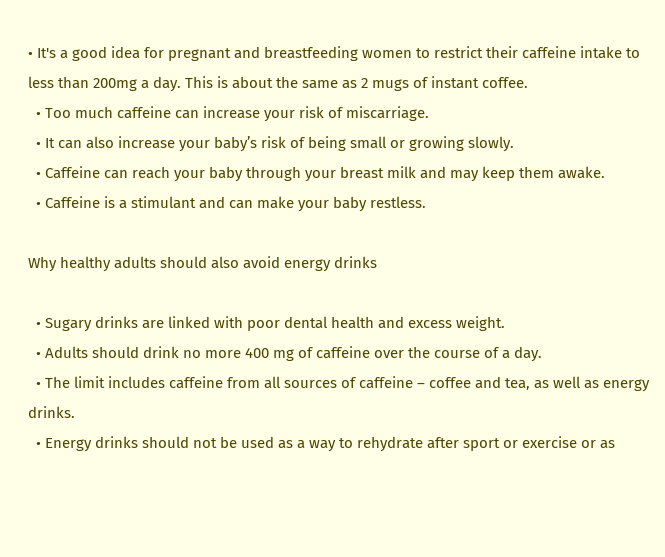• It's a good idea for pregnant and breastfeeding women to restrict their caffeine intake to less than 200mg a day. This is about the same as 2 mugs of instant coffee.
  • Too much caffeine can increase your risk of miscarriage.
  • It can also increase your baby’s risk of being small or growing slowly.
  • Caffeine can reach your baby through your breast milk and may keep them awake.
  • Caffeine is a stimulant and can make your baby restless.

Why healthy adults should also avoid energy drinks

  • Sugary drinks are linked with poor dental health and excess weight.
  • Adults should drink no more 400 mg of caffeine over the course of a day.
  • The limit includes caffeine from all sources of caffeine – coffee and tea, as well as energy drinks.
  • Energy drinks should not be used as a way to rehydrate after sport or exercise or as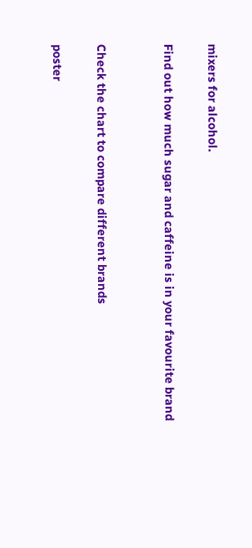mixers for alcohol.

Find out how much sugar and caffeine is in your favourite brand


Check the chart to compare different brands

poster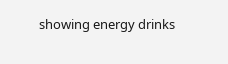showing energy drinks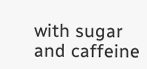with sugar and caffeine